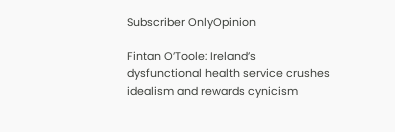Subscriber OnlyOpinion

Fintan O’Toole: Ireland’s dysfunctional health service crushes idealism and rewards cynicism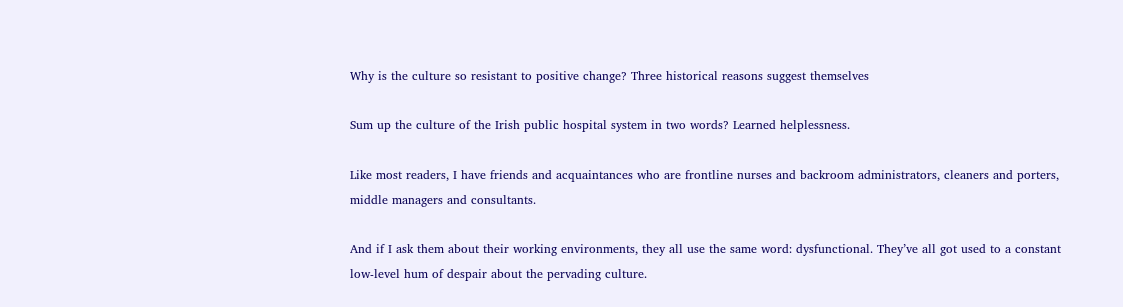Why is the culture so resistant to positive change? Three historical reasons suggest themselves

Sum up the culture of the Irish public hospital system in two words? Learned helplessness.

Like most readers, I have friends and acquaintances who are frontline nurses and backroom administrators, cleaners and porters, middle managers and consultants.

And if I ask them about their working environments, they all use the same word: dysfunctional. They’ve all got used to a constant low-level hum of despair about the pervading culture.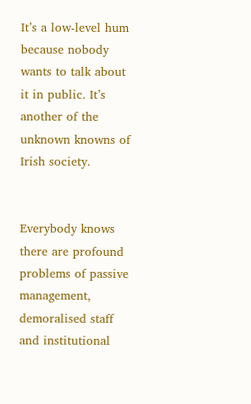It’s a low-level hum because nobody wants to talk about it in public. It’s another of the unknown knowns of Irish society.


Everybody knows there are profound problems of passive management, demoralised staff and institutional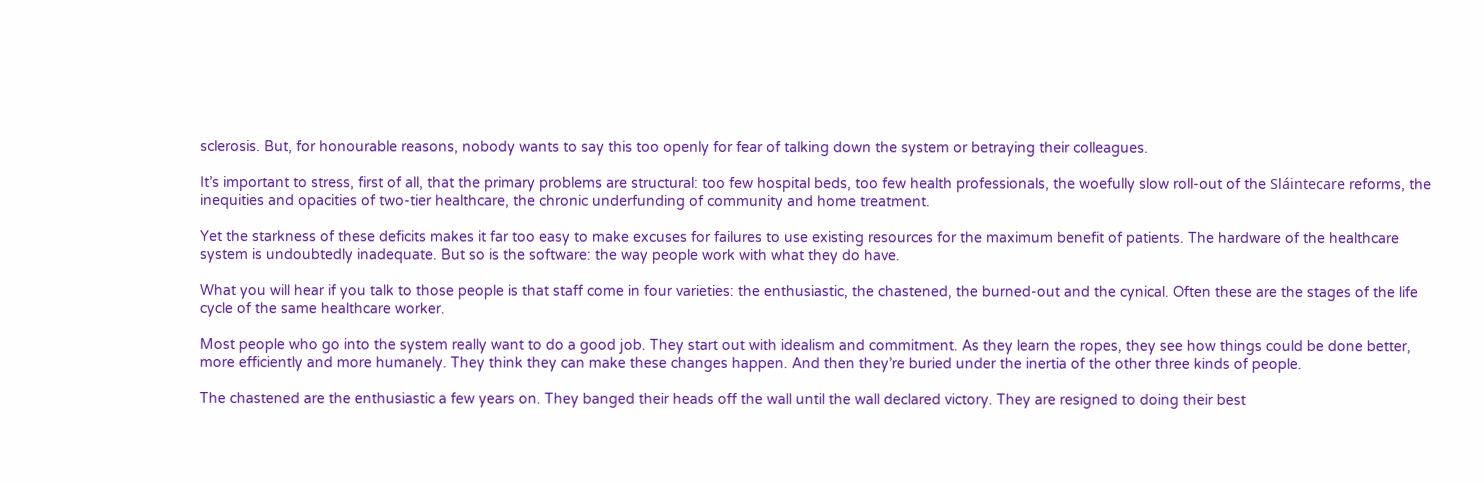sclerosis. But, for honourable reasons, nobody wants to say this too openly for fear of talking down the system or betraying their colleagues.

It’s important to stress, first of all, that the primary problems are structural: too few hospital beds, too few health professionals, the woefully slow roll-out of the Sláintecare reforms, the inequities and opacities of two-tier healthcare, the chronic underfunding of community and home treatment.

Yet the starkness of these deficits makes it far too easy to make excuses for failures to use existing resources for the maximum benefit of patients. The hardware of the healthcare system is undoubtedly inadequate. But so is the software: the way people work with what they do have.

What you will hear if you talk to those people is that staff come in four varieties: the enthusiastic, the chastened, the burned-out and the cynical. Often these are the stages of the life cycle of the same healthcare worker.

Most people who go into the system really want to do a good job. They start out with idealism and commitment. As they learn the ropes, they see how things could be done better, more efficiently and more humanely. They think they can make these changes happen. And then they’re buried under the inertia of the other three kinds of people.

The chastened are the enthusiastic a few years on. They banged their heads off the wall until the wall declared victory. They are resigned to doing their best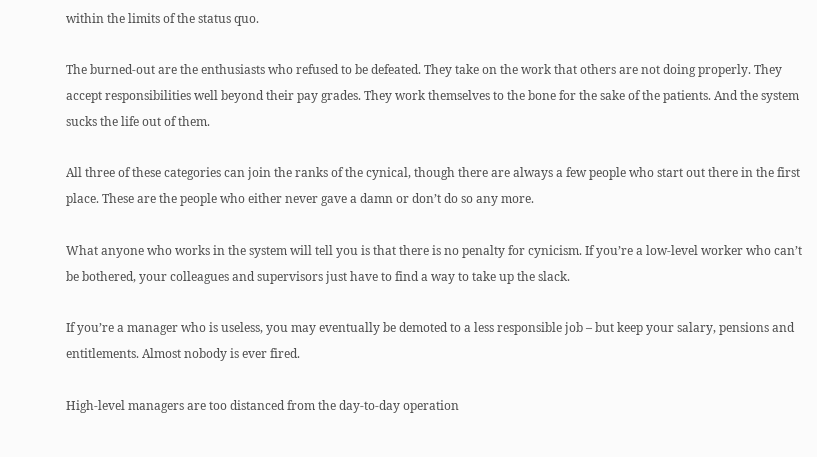within the limits of the status quo.

The burned-out are the enthusiasts who refused to be defeated. They take on the work that others are not doing properly. They accept responsibilities well beyond their pay grades. They work themselves to the bone for the sake of the patients. And the system sucks the life out of them.

All three of these categories can join the ranks of the cynical, though there are always a few people who start out there in the first place. These are the people who either never gave a damn or don’t do so any more.

What anyone who works in the system will tell you is that there is no penalty for cynicism. If you’re a low-level worker who can’t be bothered, your colleagues and supervisors just have to find a way to take up the slack.

If you’re a manager who is useless, you may eventually be demoted to a less responsible job – but keep your salary, pensions and entitlements. Almost nobody is ever fired.

High-level managers are too distanced from the day-to-day operation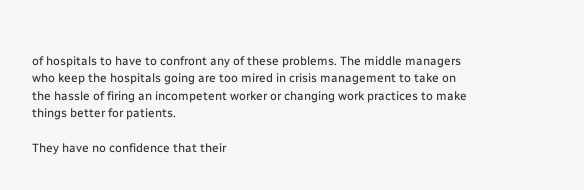of hospitals to have to confront any of these problems. The middle managers who keep the hospitals going are too mired in crisis management to take on the hassle of firing an incompetent worker or changing work practices to make things better for patients.

They have no confidence that their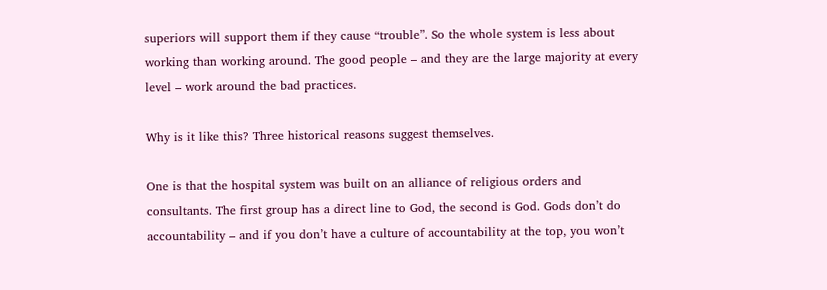superiors will support them if they cause “trouble”. So the whole system is less about working than working around. The good people – and they are the large majority at every level – work around the bad practices.

Why is it like this? Three historical reasons suggest themselves.

One is that the hospital system was built on an alliance of religious orders and consultants. The first group has a direct line to God, the second is God. Gods don’t do accountability – and if you don’t have a culture of accountability at the top, you won’t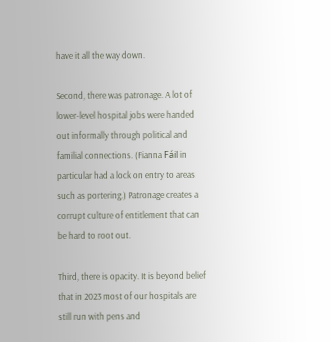have it all the way down.

Second, there was patronage. A lot of lower-level hospital jobs were handed out informally through political and familial connections. (Fianna Fáil in particular had a lock on entry to areas such as portering.) Patronage creates a corrupt culture of entitlement that can be hard to root out.

Third, there is opacity. It is beyond belief that in 2023 most of our hospitals are still run with pens and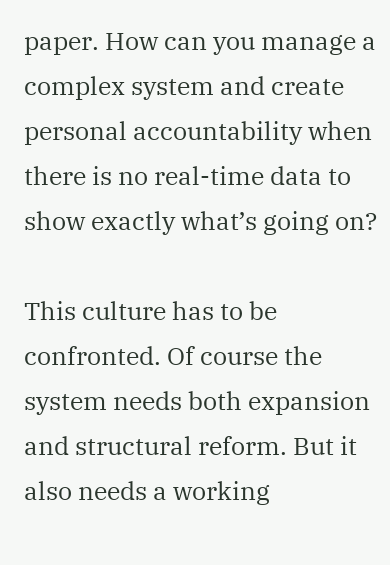paper. How can you manage a complex system and create personal accountability when there is no real-time data to show exactly what’s going on?

This culture has to be confronted. Of course the system needs both expansion and structural reform. But it also needs a working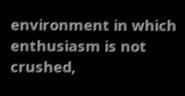environment in which enthusiasm is not crushed,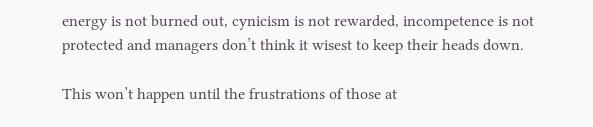energy is not burned out, cynicism is not rewarded, incompetence is not protected and managers don’t think it wisest to keep their heads down.

This won’t happen until the frustrations of those at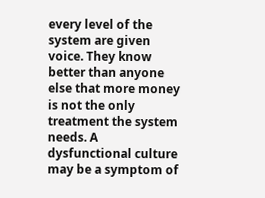every level of the system are given voice. They know better than anyone else that more money is not the only treatment the system needs. A dysfunctional culture may be a symptom of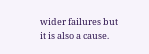wider failures but it is also a cause.